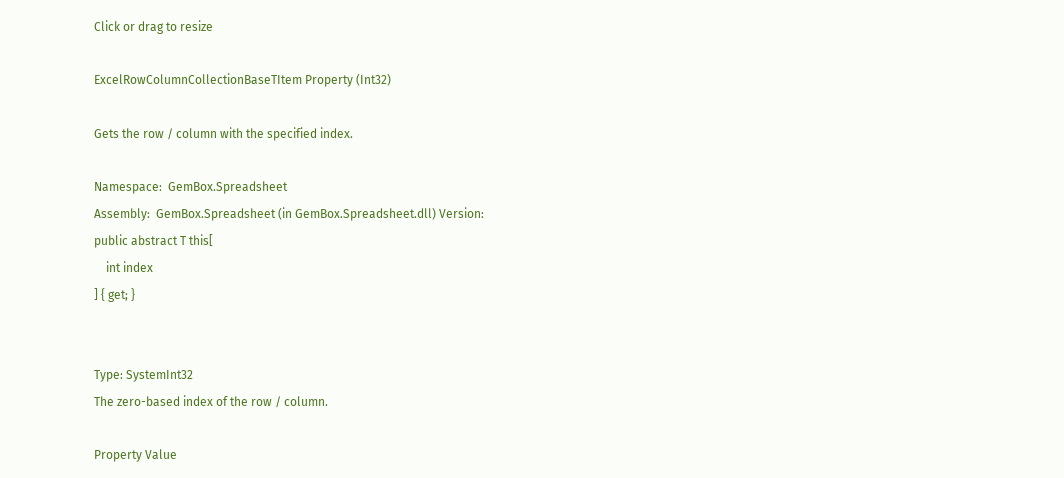Click or drag to resize

ExcelRowColumnCollectionBaseTItem Property (Int32)

Gets the row / column with the specified index.

Namespace:  GemBox.Spreadsheet
Assembly:  GemBox.Spreadsheet (in GemBox.Spreadsheet.dll) Version:
public abstract T this[
    int index
] { get; }


Type: SystemInt32
The zero-based index of the row / column.

Property Value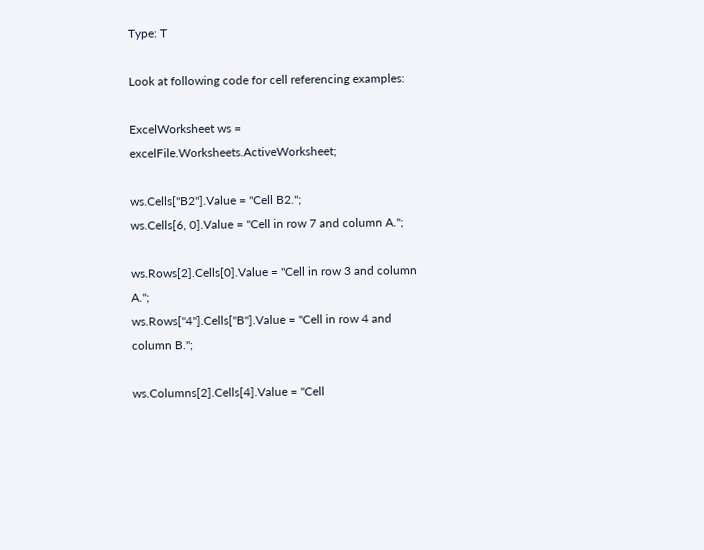Type: T

Look at following code for cell referencing examples:

ExcelWorksheet ws = excelFile.Worksheets.ActiveWorksheet;

ws.Cells["B2"].Value = "Cell B2.";
ws.Cells[6, 0].Value = "Cell in row 7 and column A.";

ws.Rows[2].Cells[0].Value = "Cell in row 3 and column A.";
ws.Rows["4"].Cells["B"].Value = "Cell in row 4 and column B.";

ws.Columns[2].Cells[4].Value = "Cell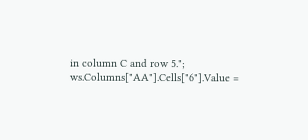in column C and row 5.";
ws.Columns["AA"].Cells["6"].Value =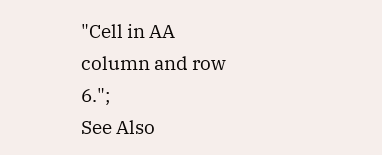"Cell in AA column and row 6.";
See Also